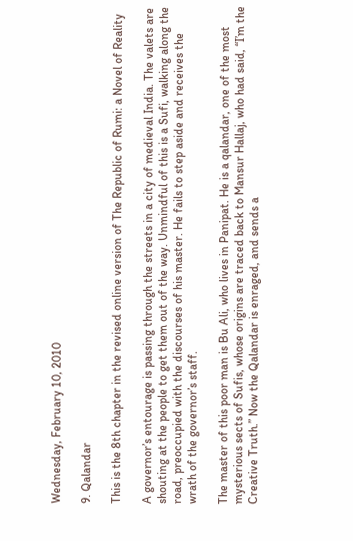Wednesday, February 10, 2010

9. Qalandar

This is the 8th chapter in the revised online version of The Republic of Rumi: a Novel of Reality

A governor’s entourage is passing through the streets in a city of medieval India. The valets are shouting at the people to get them out of the way. Unmindful of this is a Sufi, walking along the road, preoccupied with the discourses of his master. He fails to step aside and receives the wrath of the governor’s staff.

The master of this poor man is Bu Ali, who lives in Panipat. He is a qalandar, one of the most mysterious sects of Sufis, whose origins are traced back to Mansur Hallaj, who had said, “I’m the Creative Truth.” Now the Qalandar is enraged, and sends a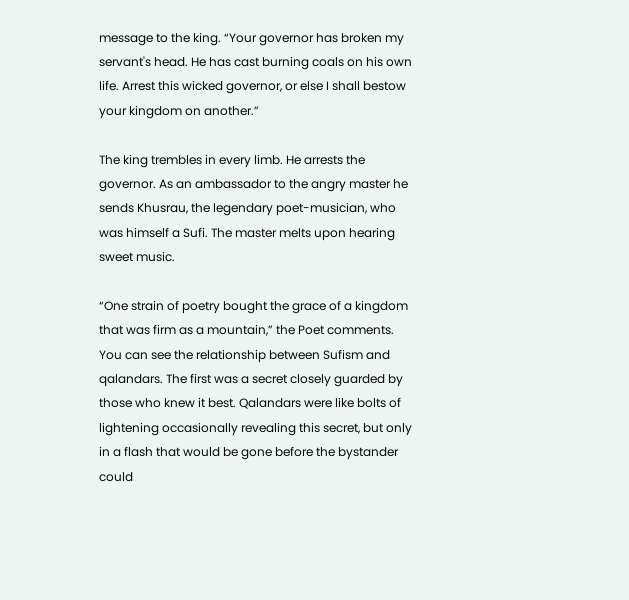message to the king. “Your governor has broken my servant's head. He has cast burning coals on his own life. Arrest this wicked governor, or else I shall bestow your kingdom on another.”

The king trembles in every limb. He arrests the governor. As an ambassador to the angry master he sends Khusrau, the legendary poet-musician, who was himself a Sufi. The master melts upon hearing sweet music.

“One strain of poetry bought the grace of a kingdom that was firm as a mountain,” the Poet comments. You can see the relationship between Sufism and qalandars. The first was a secret closely guarded by those who knew it best. Qalandars were like bolts of lightening occasionally revealing this secret, but only in a flash that would be gone before the bystander could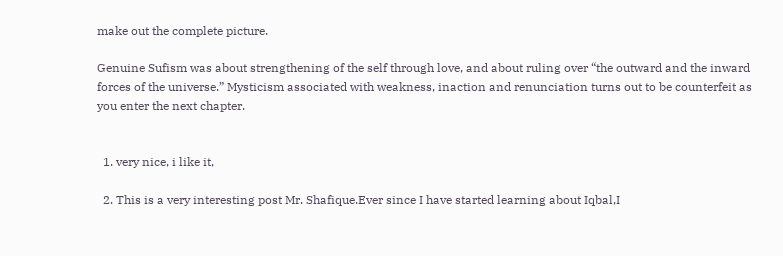make out the complete picture.

Genuine Sufism was about strengthening of the self through love, and about ruling over “the outward and the inward forces of the universe.” Mysticism associated with weakness, inaction and renunciation turns out to be counterfeit as you enter the next chapter.


  1. very nice, i like it,

  2. This is a very interesting post Mr. Shafique.Ever since I have started learning about Iqbal,I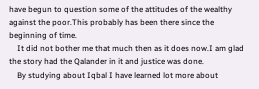have begun to question some of the attitudes of the wealthy against the poor.This probably has been there since the beginning of time.
    It did not bother me that much then as it does now.I am glad the story had the Qalander in it and justice was done.
    By studying about Iqbal I have learned lot more about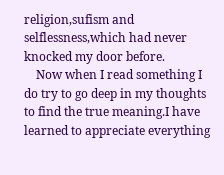religion,sufism and selflessness,which had never knocked my door before.
    Now when I read something I do try to go deep in my thoughts to find the true meaning.I have learned to appreciate everything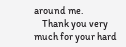around me.
    Thank you very much for your hard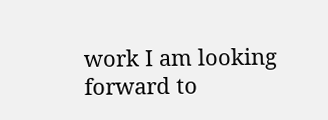work I am looking forward to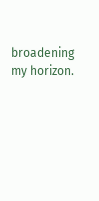broadening my horizon.